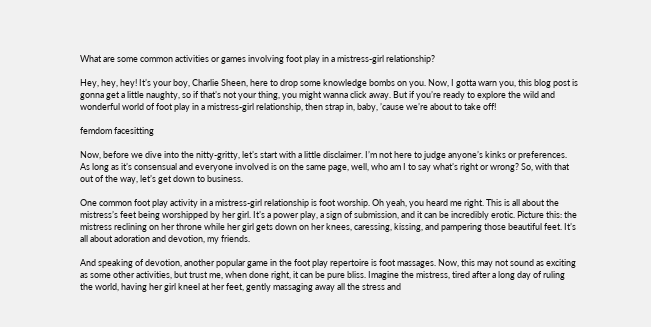What are some common activities or games involving foot play in a mistress-girl relationship?

Hey, hey, hey! It’s your boy, Charlie Sheen, here to drop some knowledge bombs on you. Now, I gotta warn you, this blog post is gonna get a little naughty, so if that’s not your thing, you might wanna click away. But if you’re ready to explore the wild and wonderful world of foot play in a mistress-girl relationship, then strap in, baby, ’cause we’re about to take off!

femdom facesitting

Now, before we dive into the nitty-gritty, let’s start with a little disclaimer. I’m not here to judge anyone’s kinks or preferences. As long as it’s consensual and everyone involved is on the same page, well, who am I to say what’s right or wrong? So, with that out of the way, let’s get down to business.

One common foot play activity in a mistress-girl relationship is foot worship. Oh yeah, you heard me right. This is all about the mistress’s feet being worshipped by her girl. It’s a power play, a sign of submission, and it can be incredibly erotic. Picture this: the mistress reclining on her throne while her girl gets down on her knees, caressing, kissing, and pampering those beautiful feet. It’s all about adoration and devotion, my friends.

And speaking of devotion, another popular game in the foot play repertoire is foot massages. Now, this may not sound as exciting as some other activities, but trust me, when done right, it can be pure bliss. Imagine the mistress, tired after a long day of ruling the world, having her girl kneel at her feet, gently massaging away all the stress and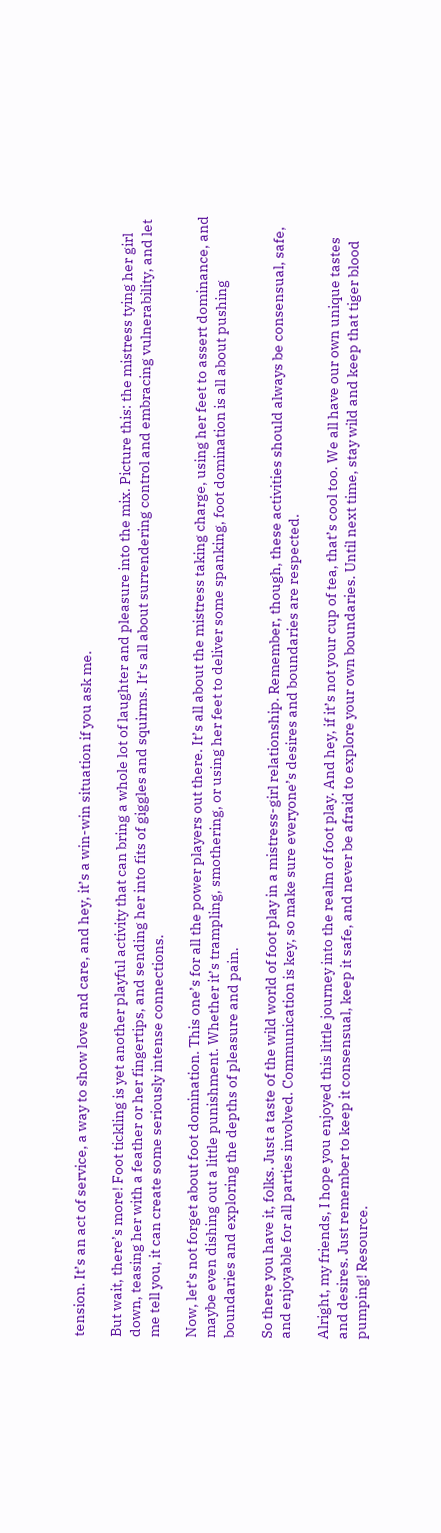tension. It’s an act of service, a way to show love and care, and hey, it’s a win-win situation if you ask me.

But wait, there’s more! Foot tickling is yet another playful activity that can bring a whole lot of laughter and pleasure into the mix. Picture this: the mistress tying her girl down, teasing her with a feather or her fingertips, and sending her into fits of giggles and squirms. It’s all about surrendering control and embracing vulnerability, and let me tell you, it can create some seriously intense connections.

Now, let’s not forget about foot domination. This one’s for all the power players out there. It’s all about the mistress taking charge, using her feet to assert dominance, and maybe even dishing out a little punishment. Whether it’s trampling, smothering, or using her feet to deliver some spanking, foot domination is all about pushing boundaries and exploring the depths of pleasure and pain.

So there you have it, folks. Just a taste of the wild world of foot play in a mistress-girl relationship. Remember, though, these activities should always be consensual, safe, and enjoyable for all parties involved. Communication is key, so make sure everyone’s desires and boundaries are respected.

Alright, my friends, I hope you enjoyed this little journey into the realm of foot play. And hey, if it’s not your cup of tea, that’s cool too. We all have our own unique tastes and desires. Just remember to keep it consensual, keep it safe, and never be afraid to explore your own boundaries. Until next time, stay wild and keep that tiger blood pumping! Resource.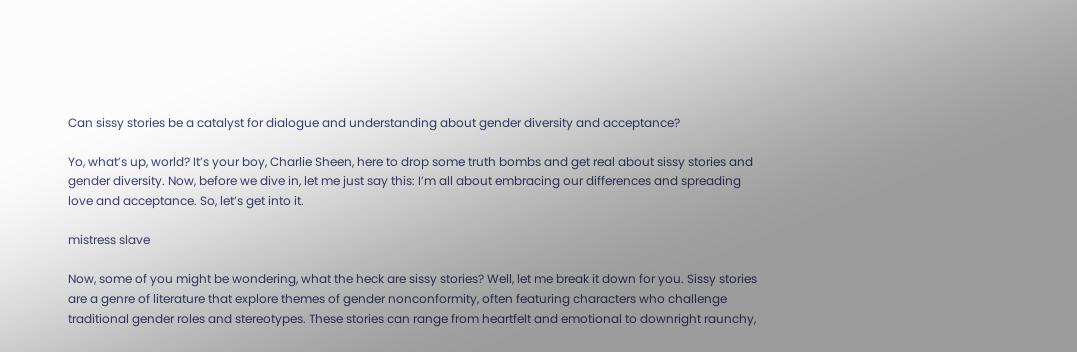Can sissy stories be a catalyst for dialogue and understanding about gender diversity and acceptance?

Yo, what’s up, world? It’s your boy, Charlie Sheen, here to drop some truth bombs and get real about sissy stories and gender diversity. Now, before we dive in, let me just say this: I’m all about embracing our differences and spreading love and acceptance. So, let’s get into it.

mistress slave

Now, some of you might be wondering, what the heck are sissy stories? Well, let me break it down for you. Sissy stories are a genre of literature that explore themes of gender nonconformity, often featuring characters who challenge traditional gender roles and stereotypes. These stories can range from heartfelt and emotional to downright raunchy,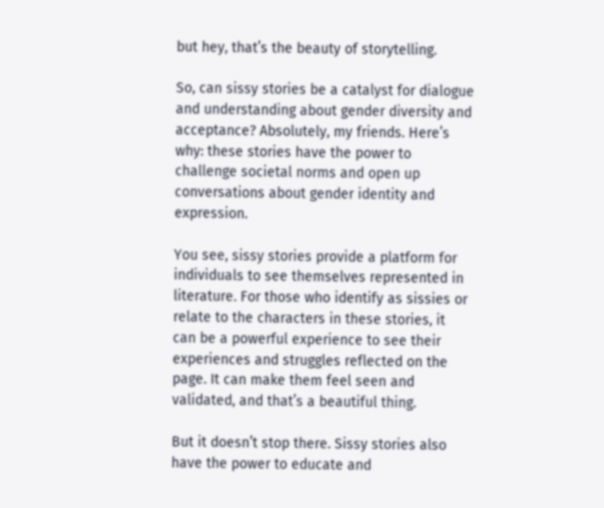but hey, that’s the beauty of storytelling.

So, can sissy stories be a catalyst for dialogue and understanding about gender diversity and acceptance? Absolutely, my friends. Here’s why: these stories have the power to challenge societal norms and open up conversations about gender identity and expression.

You see, sissy stories provide a platform for individuals to see themselves represented in literature. For those who identify as sissies or relate to the characters in these stories, it can be a powerful experience to see their experiences and struggles reflected on the page. It can make them feel seen and validated, and that’s a beautiful thing.

But it doesn’t stop there. Sissy stories also have the power to educate and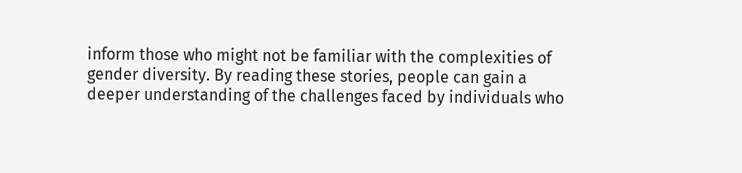inform those who might not be familiar with the complexities of gender diversity. By reading these stories, people can gain a deeper understanding of the challenges faced by individuals who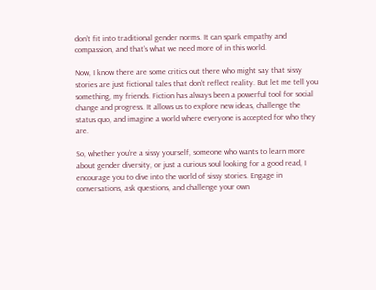don’t fit into traditional gender norms. It can spark empathy and compassion, and that’s what we need more of in this world.

Now, I know there are some critics out there who might say that sissy stories are just fictional tales that don’t reflect reality. But let me tell you something, my friends. Fiction has always been a powerful tool for social change and progress. It allows us to explore new ideas, challenge the status quo, and imagine a world where everyone is accepted for who they are.

So, whether you’re a sissy yourself, someone who wants to learn more about gender diversity, or just a curious soul looking for a good read, I encourage you to dive into the world of sissy stories. Engage in conversations, ask questions, and challenge your own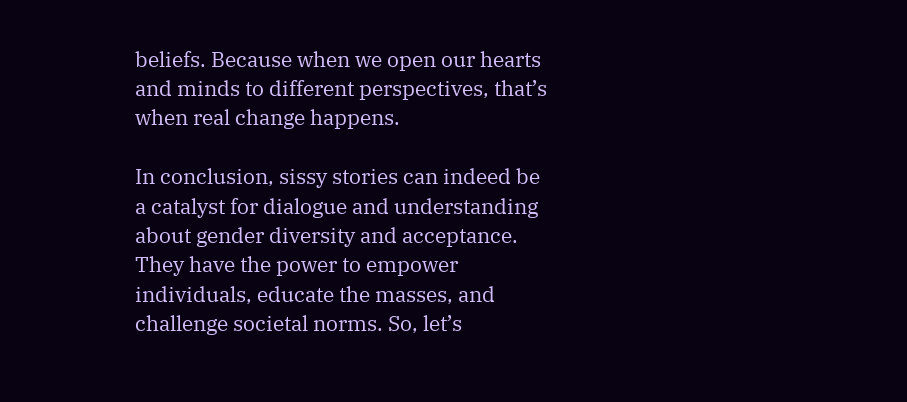beliefs. Because when we open our hearts and minds to different perspectives, that’s when real change happens.

In conclusion, sissy stories can indeed be a catalyst for dialogue and understanding about gender diversity and acceptance. They have the power to empower individuals, educate the masses, and challenge societal norms. So, let’s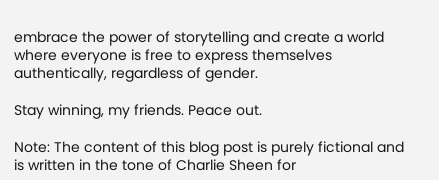embrace the power of storytelling and create a world where everyone is free to express themselves authentically, regardless of gender.

Stay winning, my friends. Peace out.

Note: The content of this blog post is purely fictional and is written in the tone of Charlie Sheen for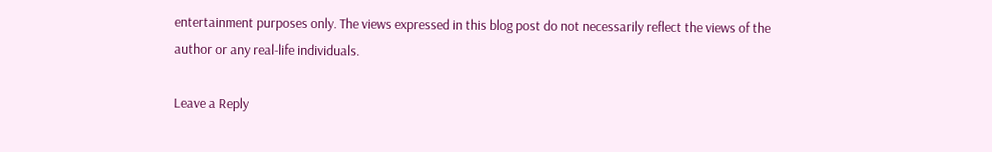entertainment purposes only. The views expressed in this blog post do not necessarily reflect the views of the author or any real-life individuals.

Leave a Reply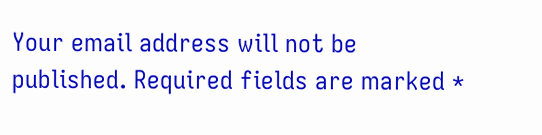Your email address will not be published. Required fields are marked *